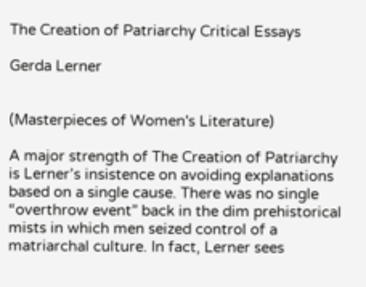The Creation of Patriarchy Critical Essays

Gerda Lerner


(Masterpieces of Women's Literature)

A major strength of The Creation of Patriarchy is Lerner’s insistence on avoiding explanations based on a single cause. There was no single “overthrow event” back in the dim prehistorical mists in which men seized control of a matriarchal culture. In fact, Lerner sees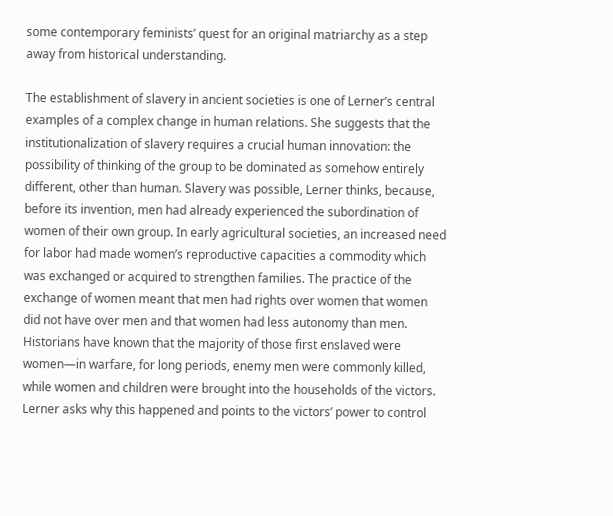some contemporary feminists’ quest for an original matriarchy as a step away from historical understanding.

The establishment of slavery in ancient societies is one of Lerner’s central examples of a complex change in human relations. She suggests that the institutionalization of slavery requires a crucial human innovation: the possibility of thinking of the group to be dominated as somehow entirely different, other than human. Slavery was possible, Lerner thinks, because, before its invention, men had already experienced the subordination of women of their own group. In early agricultural societies, an increased need for labor had made women’s reproductive capacities a commodity which was exchanged or acquired to strengthen families. The practice of the exchange of women meant that men had rights over women that women did not have over men and that women had less autonomy than men. Historians have known that the majority of those first enslaved were women—in warfare, for long periods, enemy men were commonly killed, while women and children were brought into the households of the victors. Lerner asks why this happened and points to the victors’ power to control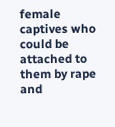female captives who could be attached to them by rape and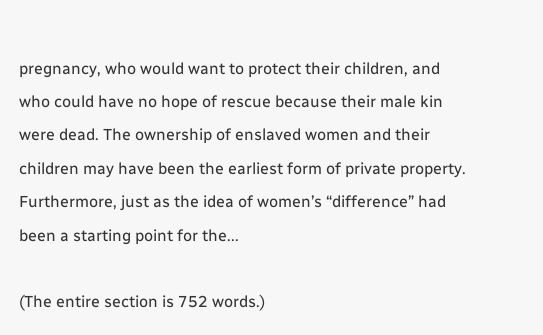pregnancy, who would want to protect their children, and who could have no hope of rescue because their male kin were dead. The ownership of enslaved women and their children may have been the earliest form of private property. Furthermore, just as the idea of women’s “difference” had been a starting point for the...

(The entire section is 752 words.)